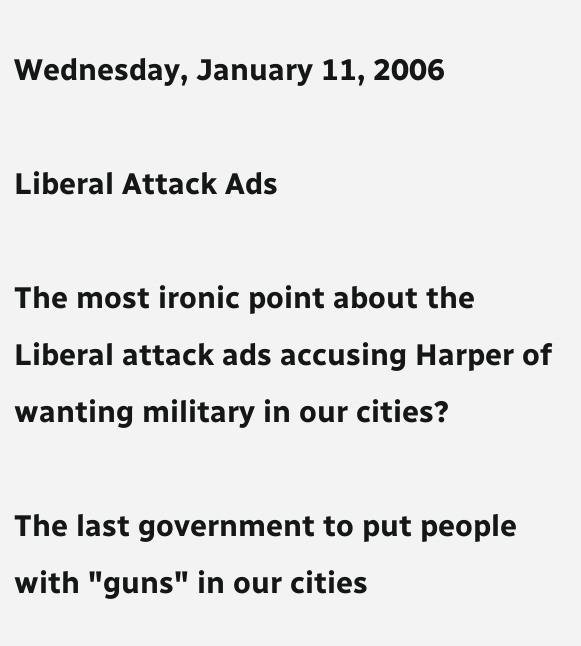Wednesday, January 11, 2006

Liberal Attack Ads

The most ironic point about the Liberal attack ads accusing Harper of wanting military in our cities?

The last government to put people with "guns" in our cities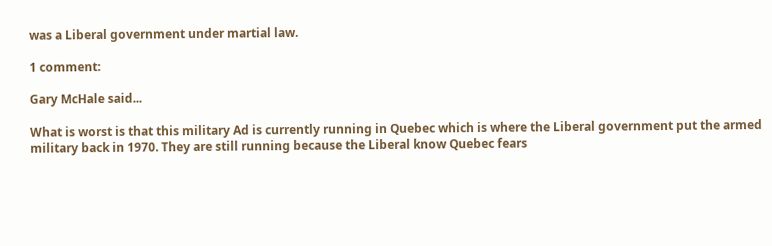was a Liberal government under martial law.

1 comment:

Gary McHale said...

What is worst is that this military Ad is currently running in Quebec which is where the Liberal government put the armed military back in 1970. They are still running because the Liberal know Quebec fears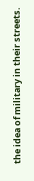the idea of military in their streets.